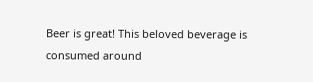Beer is great! This beloved beverage is consumed around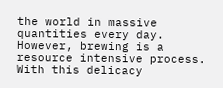the world in massive quantities every day. However, brewing is a resource intensive process.  With this delicacy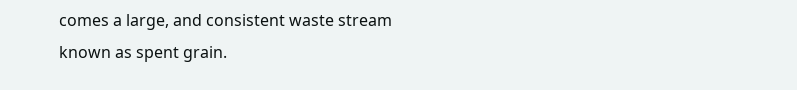comes a large, and consistent waste stream known as spent grain.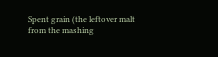Spent grain (the leftover malt from the mashing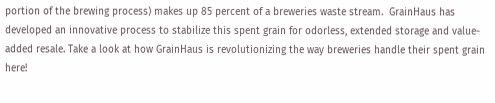portion of the brewing process) makes up 85 percent of a breweries waste stream.  GrainHaus has developed an innovative process to stabilize this spent grain for odorless, extended storage and value-added resale. Take a look at how GrainHaus is revolutionizing the way breweries handle their spent grain here!